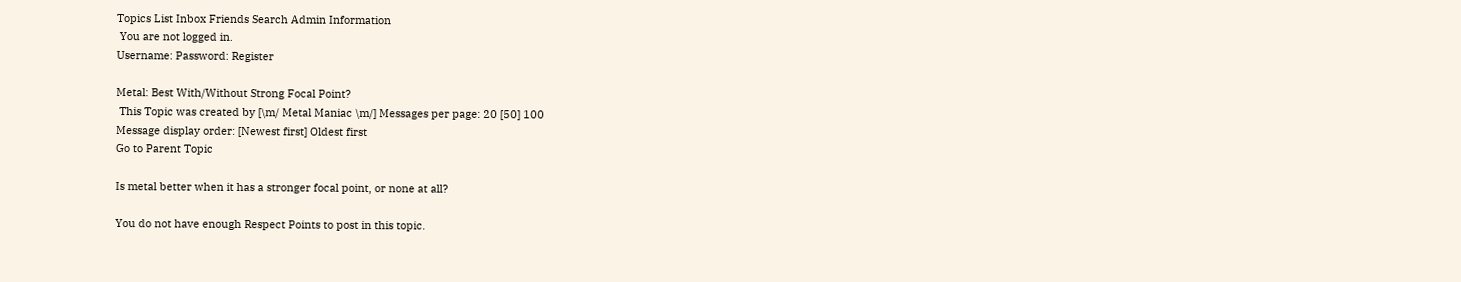Topics List Inbox Friends Search Admin Information
 You are not logged in.
Username: Password: Register

Metal: Best With/Without Strong Focal Point?
 This Topic was created by [\m/ Metal Maniac \m/] Messages per page: 20 [50] 100
Message display order: [Newest first] Oldest first
Go to Parent Topic

Is metal better when it has a stronger focal point, or none at all?

You do not have enough Respect Points to post in this topic.